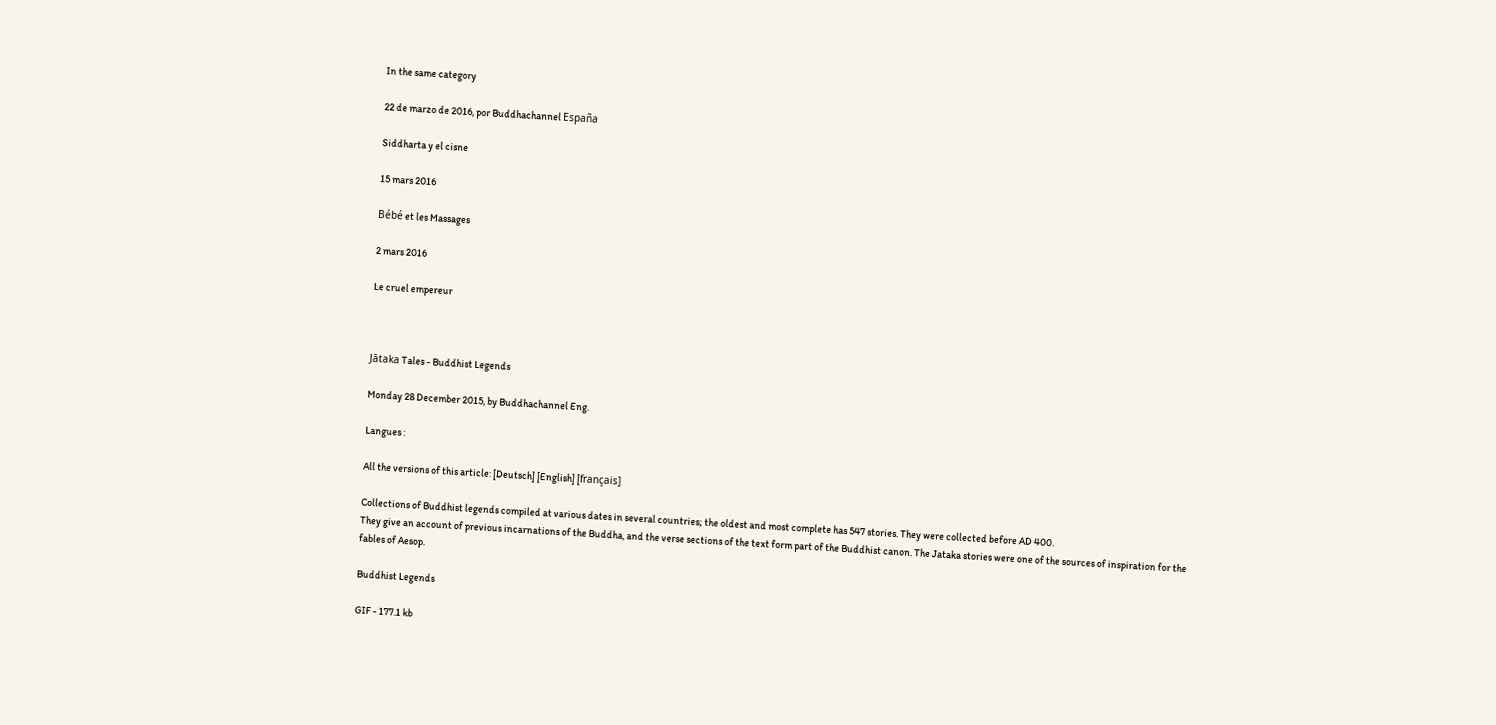In the same category

22 de marzo de 2016, por Buddhachannel España

Siddharta y el cisne

15 mars 2016

Bébé et les Massages

2 mars 2016

Le cruel empereur



Jātaka Tales - Buddhist Legends

Monday 28 December 2015, by Buddhachannel Eng.

Langues :

All the versions of this article: [Deutsch] [English] [français]

Collections of Buddhist legends compiled at various dates in several countries; the oldest and most complete has 547 stories. They were collected before AD 400.
They give an account of previous incarnations of the Buddha, and the verse sections of the text form part of the Buddhist canon. The Jataka stories were one of the sources of inspiration for the fables of Aesop.

Buddhist Legends

GIF - 177.1 kb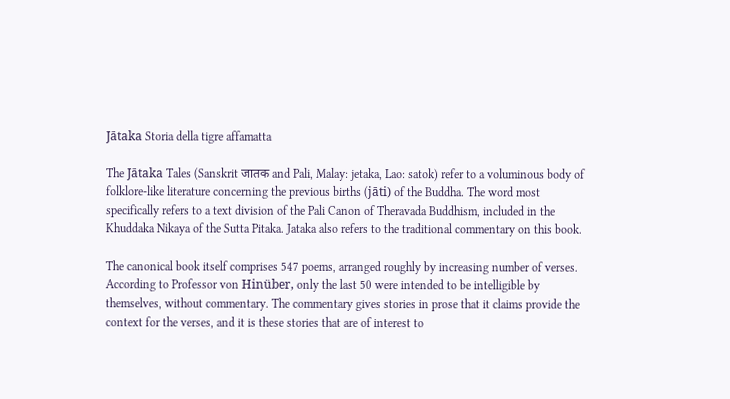Jātaka Storia della tigre affamatta

The Jātaka Tales (Sanskrit जातक and Pali, Malay: jetaka, Lao: satok) refer to a voluminous body of folklore-like literature concerning the previous births (jāti) of the Buddha. The word most specifically refers to a text division of the Pali Canon of Theravada Buddhism, included in the Khuddaka Nikaya of the Sutta Pitaka. Jataka also refers to the traditional commentary on this book.

The canonical book itself comprises 547 poems, arranged roughly by increasing number of verses. According to Professor von Hinüber, only the last 50 were intended to be intelligible by themselves, without commentary. The commentary gives stories in prose that it claims provide the context for the verses, and it is these stories that are of interest to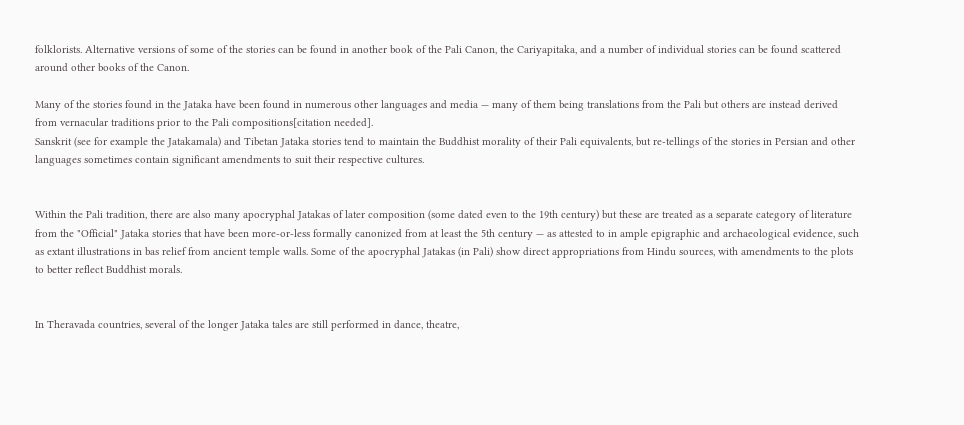folklorists. Alternative versions of some of the stories can be found in another book of the Pali Canon, the Cariyapitaka, and a number of individual stories can be found scattered around other books of the Canon.

Many of the stories found in the Jataka have been found in numerous other languages and media — many of them being translations from the Pali but others are instead derived from vernacular traditions prior to the Pali compositions[citation needed].
Sanskrit (see for example the Jatakamala) and Tibetan Jataka stories tend to maintain the Buddhist morality of their Pali equivalents, but re-tellings of the stories in Persian and other languages sometimes contain significant amendments to suit their respective cultures.


Within the Pali tradition, there are also many apocryphal Jatakas of later composition (some dated even to the 19th century) but these are treated as a separate category of literature from the "Official" Jataka stories that have been more-or-less formally canonized from at least the 5th century — as attested to in ample epigraphic and archaeological evidence, such as extant illustrations in bas relief from ancient temple walls. Some of the apocryphal Jatakas (in Pali) show direct appropriations from Hindu sources, with amendments to the plots to better reflect Buddhist morals.


In Theravada countries, several of the longer Jataka tales are still performed in dance, theatre,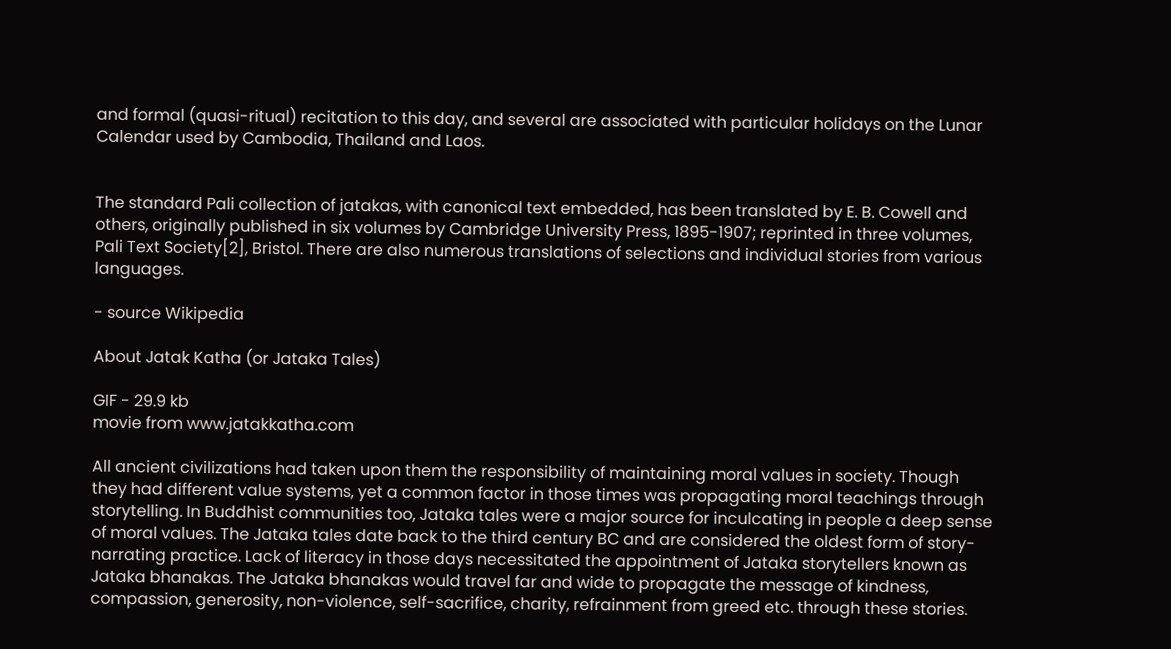and formal (quasi-ritual) recitation to this day, and several are associated with particular holidays on the Lunar Calendar used by Cambodia, Thailand and Laos.


The standard Pali collection of jatakas, with canonical text embedded, has been translated by E. B. Cowell and others, originally published in six volumes by Cambridge University Press, 1895-1907; reprinted in three volumes, Pali Text Society[2], Bristol. There are also numerous translations of selections and individual stories from various languages.

- source Wikipedia

About Jatak Katha (or Jataka Tales)

GIF - 29.9 kb
movie from www.jatakkatha.com

All ancient civilizations had taken upon them the responsibility of maintaining moral values in society. Though they had different value systems, yet a common factor in those times was propagating moral teachings through storytelling. In Buddhist communities too, Jataka tales were a major source for inculcating in people a deep sense of moral values. The Jataka tales date back to the third century BC and are considered the oldest form of story-narrating practice. Lack of literacy in those days necessitated the appointment of Jataka storytellers known as Jataka bhanakas. The Jataka bhanakas would travel far and wide to propagate the message of kindness, compassion, generosity, non-violence, self-sacrifice, charity, refrainment from greed etc. through these stories.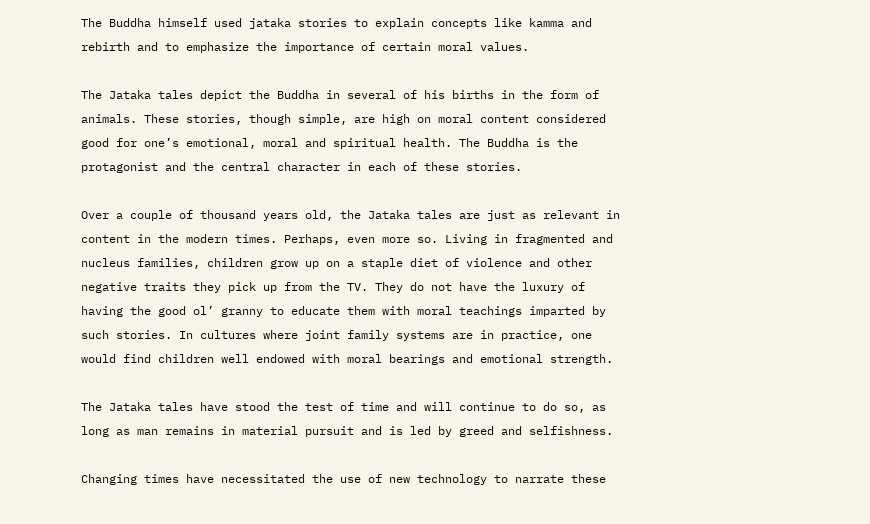The Buddha himself used jataka stories to explain concepts like kamma and rebirth and to emphasize the importance of certain moral values.

The Jataka tales depict the Buddha in several of his births in the form of animals. These stories, though simple, are high on moral content considered good for one’s emotional, moral and spiritual health. The Buddha is the protagonist and the central character in each of these stories.

Over a couple of thousand years old, the Jataka tales are just as relevant in content in the modern times. Perhaps, even more so. Living in fragmented and nucleus families, children grow up on a staple diet of violence and other negative traits they pick up from the TV. They do not have the luxury of having the good ol’ granny to educate them with moral teachings imparted by such stories. In cultures where joint family systems are in practice, one would find children well endowed with moral bearings and emotional strength.

The Jataka tales have stood the test of time and will continue to do so, as long as man remains in material pursuit and is led by greed and selfishness.

Changing times have necessitated the use of new technology to narrate these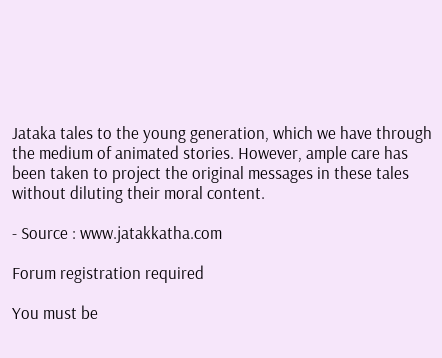Jataka tales to the young generation, which we have through the medium of animated stories. However, ample care has been taken to project the original messages in these tales without diluting their moral content.

- Source : www.jatakkatha.com

Forum registration required

You must be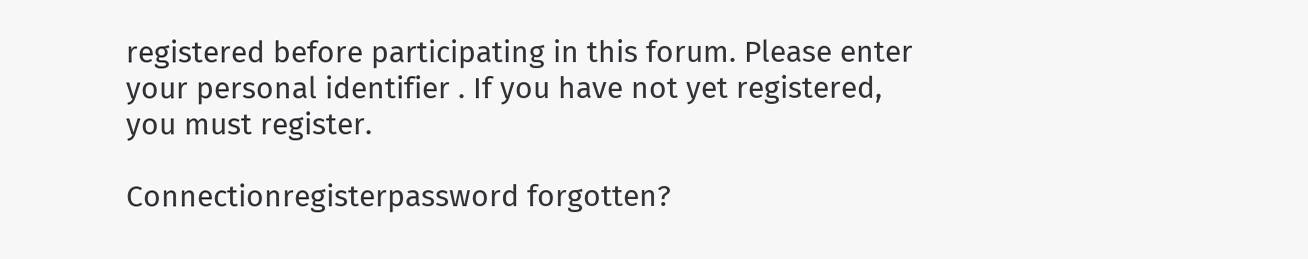registered before participating in this forum. Please enter your personal identifier . If you have not yet registered, you must register.

Connectionregisterpassword forgotten?